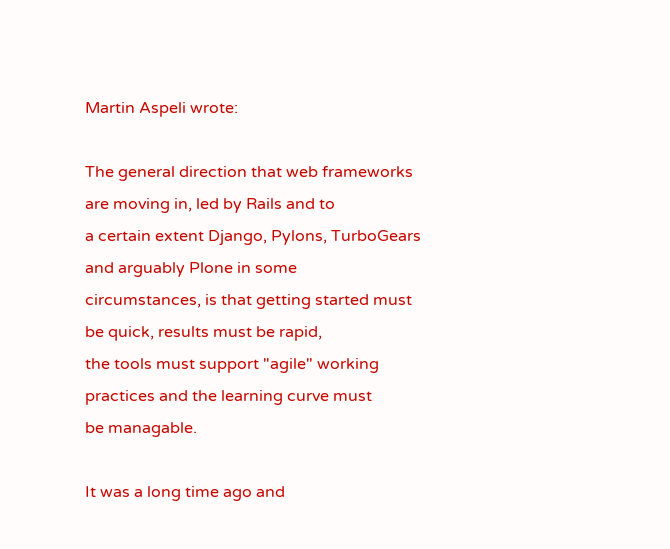Martin Aspeli wrote:

The general direction that web frameworks are moving in, led by Rails and to
a certain extent Django, Pylons, TurboGears and arguably Plone in some
circumstances, is that getting started must be quick, results must be rapid,
the tools must support "agile" working practices and the learning curve must
be managable.

It was a long time ago and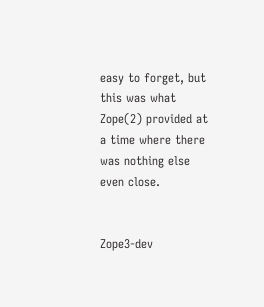easy to forget, but this was what Zope(2) provided at a time where there was nothing else even close.


Zope3-dev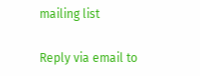mailing list

Reply via email to